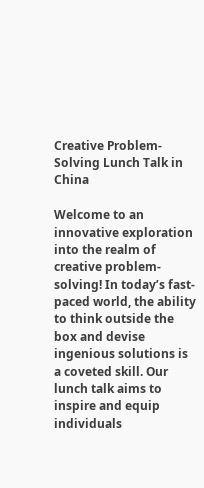Creative Problem-Solving Lunch Talk in China

Welcome to an innovative exploration into the realm of creative problem-solving! In today’s fast-paced world, the ability to think outside the box and devise ingenious solutions is a coveted skill. Our lunch talk aims to inspire and equip individuals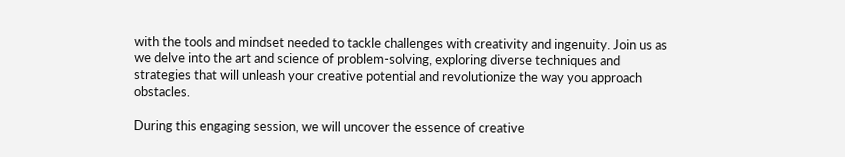with the tools and mindset needed to tackle challenges with creativity and ingenuity. Join us as we delve into the art and science of problem-solving, exploring diverse techniques and strategies that will unleash your creative potential and revolutionize the way you approach obstacles.

During this engaging session, we will uncover the essence of creative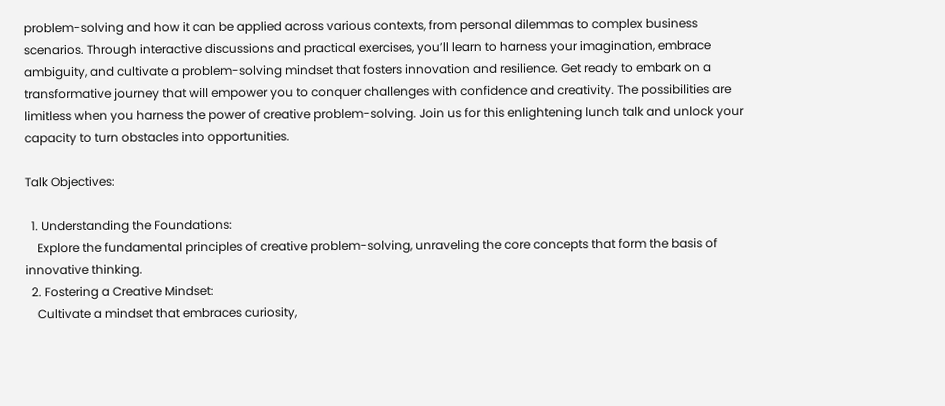problem-solving and how it can be applied across various contexts, from personal dilemmas to complex business scenarios. Through interactive discussions and practical exercises, you’ll learn to harness your imagination, embrace ambiguity, and cultivate a problem-solving mindset that fosters innovation and resilience. Get ready to embark on a transformative journey that will empower you to conquer challenges with confidence and creativity. The possibilities are limitless when you harness the power of creative problem-solving. Join us for this enlightening lunch talk and unlock your capacity to turn obstacles into opportunities.

Talk Objectives:

  1. Understanding the Foundations:
    Explore the fundamental principles of creative problem-solving, unraveling the core concepts that form the basis of innovative thinking.
  2. Fostering a Creative Mindset:
    Cultivate a mindset that embraces curiosity,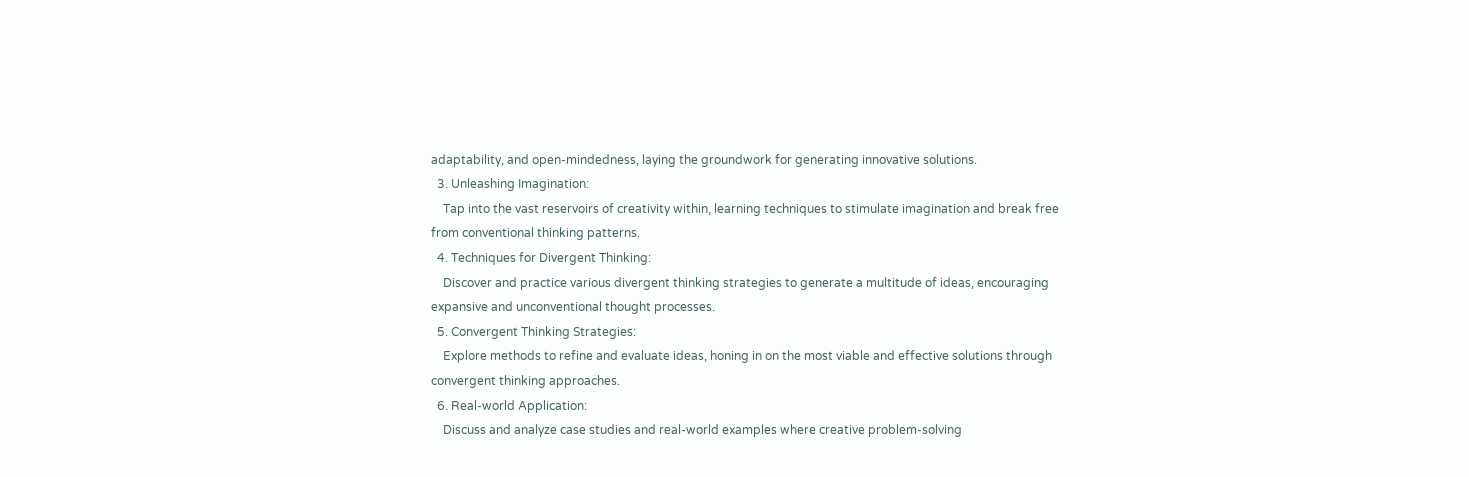adaptability, and open-mindedness, laying the groundwork for generating innovative solutions.
  3. Unleashing Imagination:
    Tap into the vast reservoirs of creativity within, learning techniques to stimulate imagination and break free from conventional thinking patterns.
  4. Techniques for Divergent Thinking:
    Discover and practice various divergent thinking strategies to generate a multitude of ideas, encouraging expansive and unconventional thought processes.
  5. Convergent Thinking Strategies:
    Explore methods to refine and evaluate ideas, honing in on the most viable and effective solutions through convergent thinking approaches.
  6. Real-world Application:
    Discuss and analyze case studies and real-world examples where creative problem-solving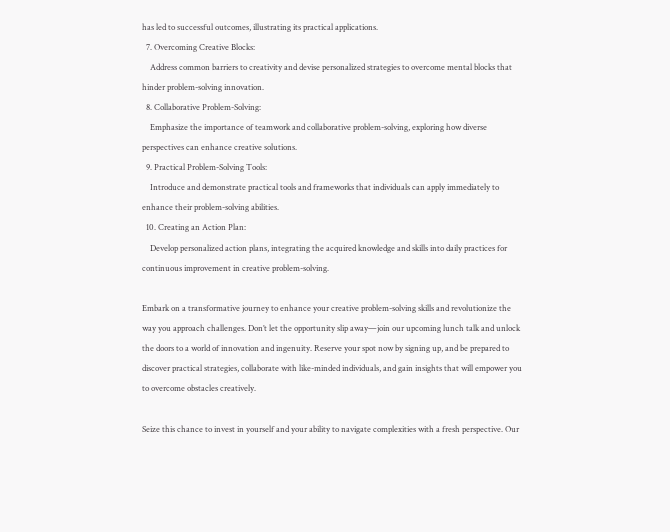has led to successful outcomes, illustrating its practical applications.
  7. Overcoming Creative Blocks:
    Address common barriers to creativity and devise personalized strategies to overcome mental blocks that hinder problem-solving innovation.
  8. Collaborative Problem-Solving:
    Emphasize the importance of teamwork and collaborative problem-solving, exploring how diverse perspectives can enhance creative solutions.
  9. Practical Problem-Solving Tools:
    Introduce and demonstrate practical tools and frameworks that individuals can apply immediately to enhance their problem-solving abilities.
  10. Creating an Action Plan:
    Develop personalized action plans, integrating the acquired knowledge and skills into daily practices for continuous improvement in creative problem-solving.

Embark on a transformative journey to enhance your creative problem-solving skills and revolutionize the way you approach challenges. Don’t let the opportunity slip away—join our upcoming lunch talk and unlock the doors to a world of innovation and ingenuity. Reserve your spot now by signing up, and be prepared to discover practical strategies, collaborate with like-minded individuals, and gain insights that will empower you to overcome obstacles creatively.

Seize this chance to invest in yourself and your ability to navigate complexities with a fresh perspective. Our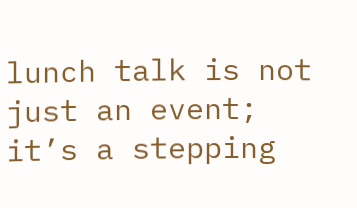lunch talk is not just an event; it’s a stepping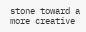stone toward a more creative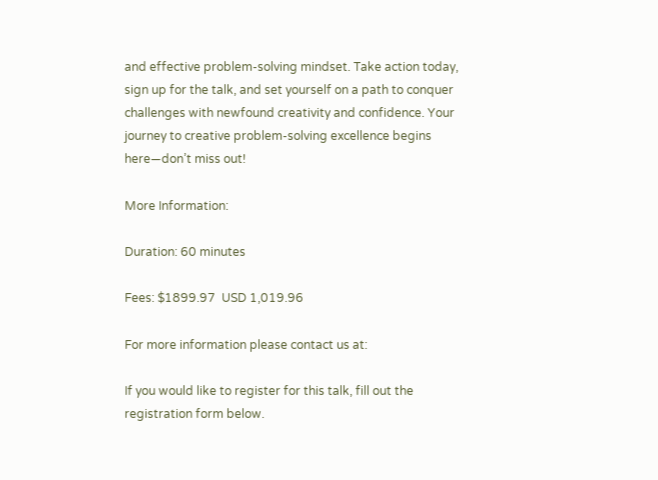and effective problem-solving mindset. Take action today, sign up for the talk, and set yourself on a path to conquer challenges with newfound creativity and confidence. Your journey to creative problem-solving excellence begins here—don’t miss out!

More Information:

Duration: 60 minutes

Fees: $1899.97  USD 1,019.96

For more information please contact us at:

If you would like to register for this talk, fill out the registration form below.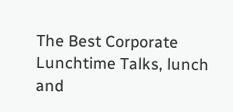The Best Corporate Lunchtime Talks, lunch and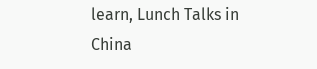learn, Lunch Talks in China